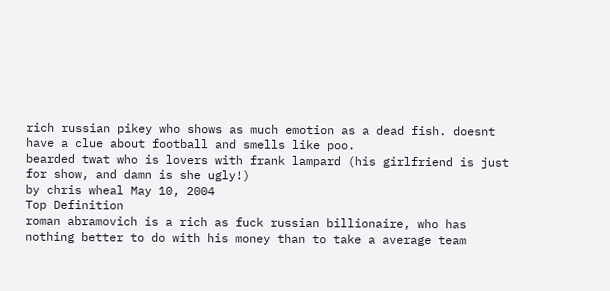rich russian pikey who shows as much emotion as a dead fish. doesnt have a clue about football and smells like poo.
bearded twat who is lovers with frank lampard (his girlfriend is just for show, and damn is she ugly!)
by chris wheal May 10, 2004
Top Definition
roman abramovich is a rich as fuck russian billionaire, who has nothing better to do with his money than to take a average team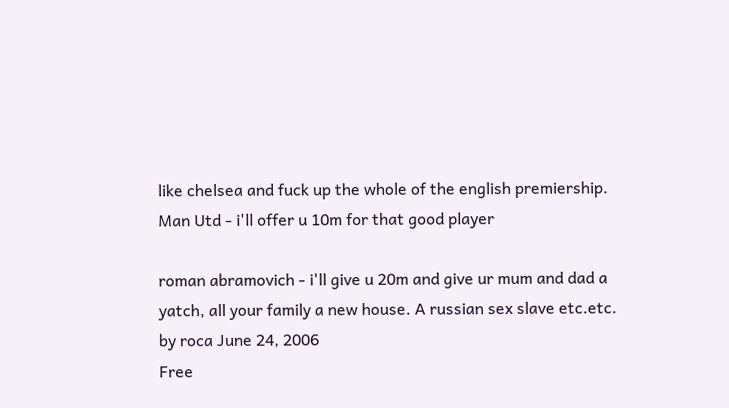like chelsea and fuck up the whole of the english premiership.
Man Utd - i'll offer u 10m for that good player

roman abramovich - i'll give u 20m and give ur mum and dad a yatch, all your family a new house. A russian sex slave etc.etc.
by roca June 24, 2006
Free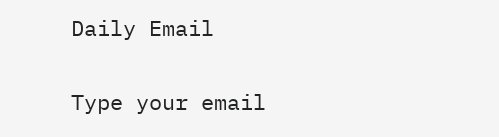Daily Email

Type your email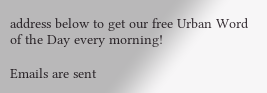address below to get our free Urban Word of the Day every morning!

Emails are sent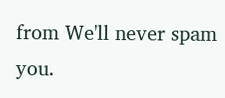from We'll never spam you.